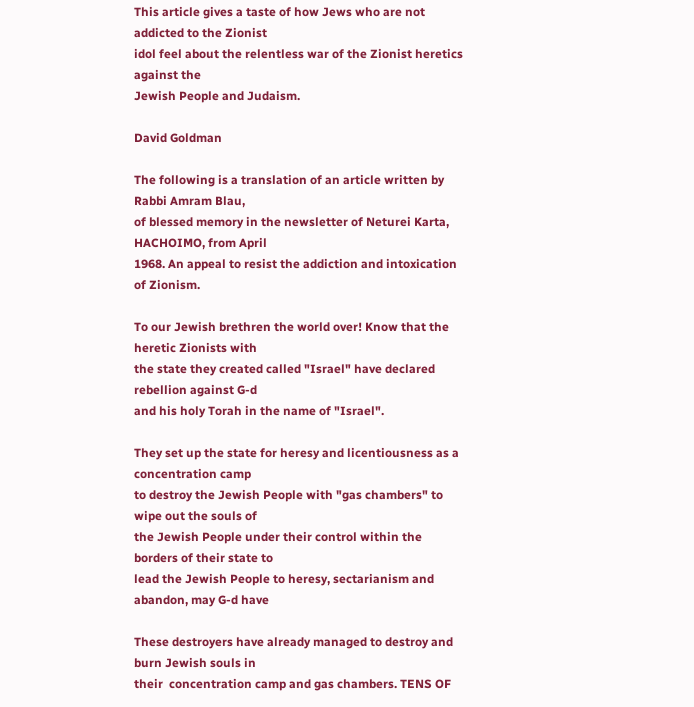This article gives a taste of how Jews who are not addicted to the Zionist
idol feel about the relentless war of the Zionist heretics against the
Jewish People and Judaism.

David Goldman

The following is a translation of an article written by Rabbi Amram Blau,
of blessed memory in the newsletter of Neturei Karta, HACHOIMO, from April
1968. An appeal to resist the addiction and intoxication of Zionism.

To our Jewish brethren the world over! Know that the heretic Zionists with
the state they created called "Israel" have declared rebellion against G-d
and his holy Torah in the name of "Israel".

They set up the state for heresy and licentiousness as a concentration camp
to destroy the Jewish People with "gas chambers" to wipe out the souls of
the Jewish People under their control within the borders of their state to
lead the Jewish People to heresy, sectarianism and abandon, may G-d have

These destroyers have already managed to destroy and burn Jewish souls in
their  concentration camp and gas chambers. TENS OF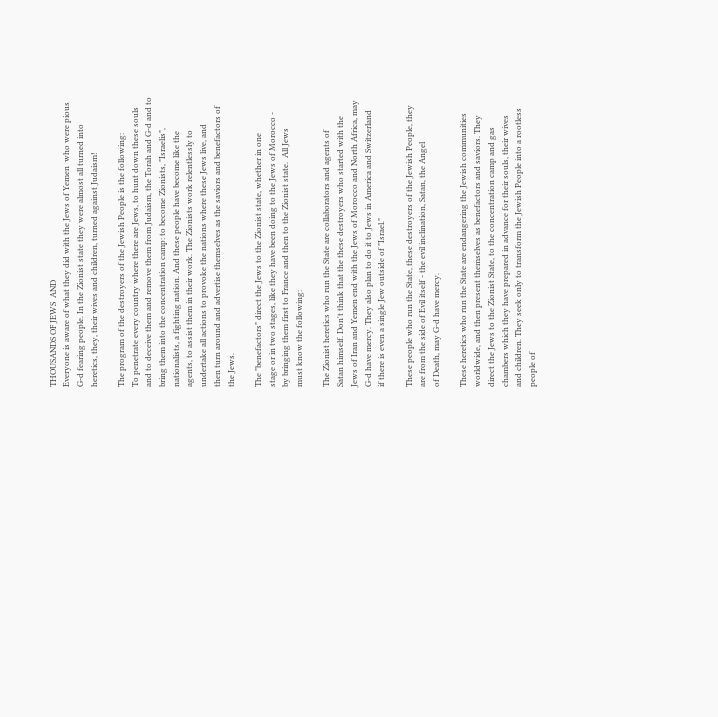THOUSANDS OF JEWS  AND
Everyone is aware of what they did with the Jews of Yemen  who were pious
G-d fearing people. In the Zionist state they were almost all turned into
heretics, they, their wives and children, turned against Judaism!

The program of the destroyers of the Jewish People is the following:
To penetrate every country where there are Jews, to hunt down these souls
and to deceive them and remove them from Judaism, the Torah and G-d and to
bring them into the concentration camp: to become Zionists, "Israelis",
nationalists, a fighting nation. And these people have become like the
agents, to assist them in their work. The Zionists work relentlessly to
undertake all actions to provoke the nations where these Jews live, and
then turn around and advertise themselves as the saviors and benefactors of
the Jews.

The "benefactors" direct the Jews to the Zionist state, whether in one
stage or in two stages, like they have been doing to the Jews of Morocco -
by bringing them first to France and then to the Zionist state.  All Jews
must know the following:

The Zionist heretics who run the State are collaborators and agents of
Satan himself. Don't think that the these destroyers who started with the
Jews of Iran and Yemen end with the Jews of Morocco and North Africa, may
G-d have mercy. They also plan to do it to Jews in America and Switzerland
if there is even a single Jew outside of "Israel."

These people who run the State, these destroyers of the Jewish People, they
are from the side of Evil itself - the evil inclination, Satan, the Angel
of Death, may G-d have mercy.

These heretics who run the State are endangering the Jewish communities
worldwide, and then present themselves as benefactors and saviors. They
direct the Jews to the Zionist State, to the concentration camp and gas
chambers which they have prepared in advance for their souls, their wives
and children. They seek only to transform the Jewish People into a rootless
people of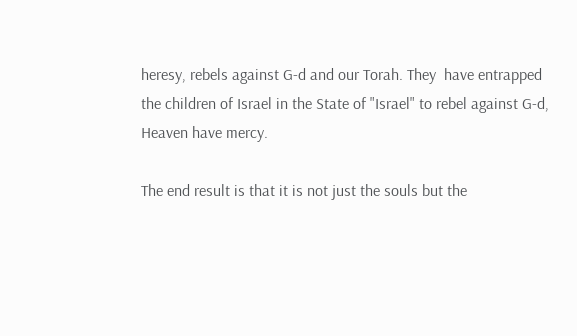heresy, rebels against G-d and our Torah. They  have entrapped
the children of Israel in the State of "Israel" to rebel against G-d,
Heaven have mercy.

The end result is that it is not just the souls but the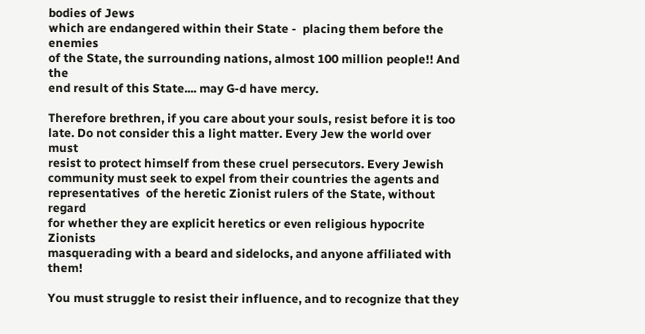bodies of Jews
which are endangered within their State -  placing them before the enemies
of the State, the surrounding nations, almost 100 million people!! And the
end result of this State.... may G-d have mercy.

Therefore brethren, if you care about your souls, resist before it is too
late. Do not consider this a light matter. Every Jew the world over must
resist to protect himself from these cruel persecutors. Every Jewish
community must seek to expel from their countries the agents and
representatives  of the heretic Zionist rulers of the State, without regard
for whether they are explicit heretics or even religious hypocrite Zionists
masquerading with a beard and sidelocks, and anyone affiliated with them!

You must struggle to resist their influence, and to recognize that they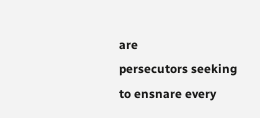are
persecutors seeking to ensnare every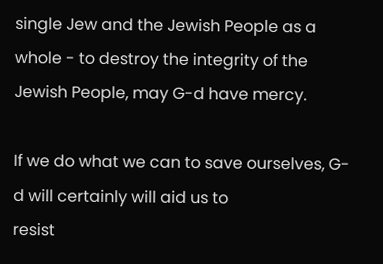single Jew and the Jewish People as a
whole - to destroy the integrity of the Jewish People, may G-d have mercy.

If we do what we can to save ourselves, G-d will certainly will aid us to
resist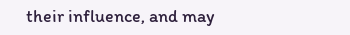their influence, and may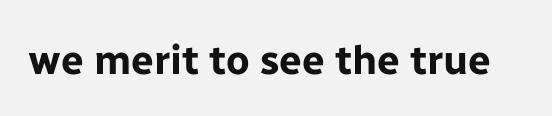we merit to see the true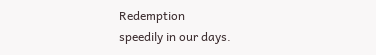Redemption
speedily in our days.